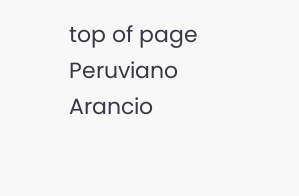top of page
Peruviano Arancio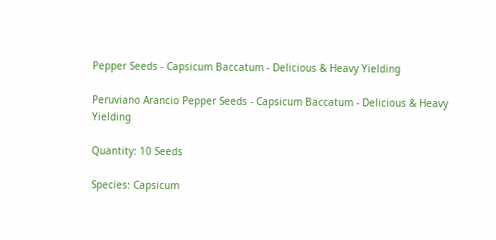Pepper Seeds - Capsicum Baccatum - Delicious & Heavy Yielding

Peruviano Arancio Pepper Seeds - Capsicum Baccatum - Delicious & Heavy Yielding

Quantity: 10 Seeds

Species: Capsicum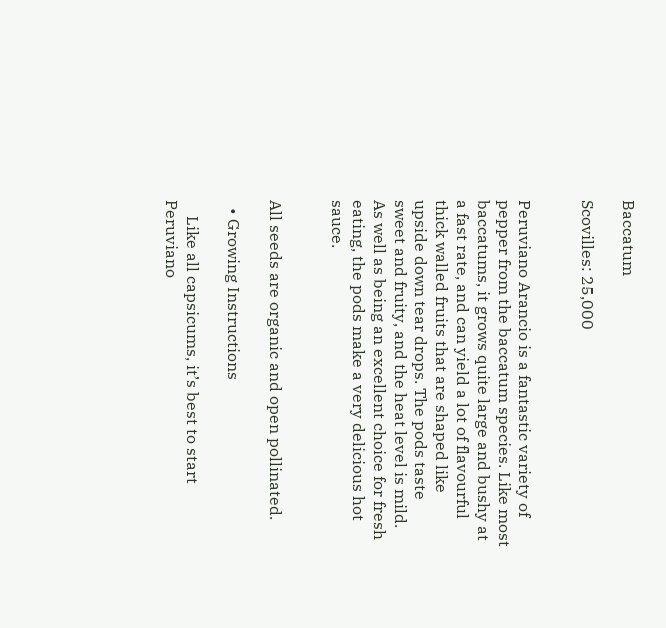Baccatum

Scovilles: 25,000


Peruviano Arancio is a fantastic variety of pepper from the baccatum species. Like most baccatums, it grows quite large and bushy at a fast rate, and can yield a lot of flavourful thick walled fruits that are shaped like upside down tear drops. The pods taste sweet and fruity, and the heat level is mild. As well as being an excellent choice for fresh eating, the pods make a very delicious hot sauce.


All seeds are organic and open pollinated.

  • Growing Instructions

    Like all capsicums, it’s best to start Peruviano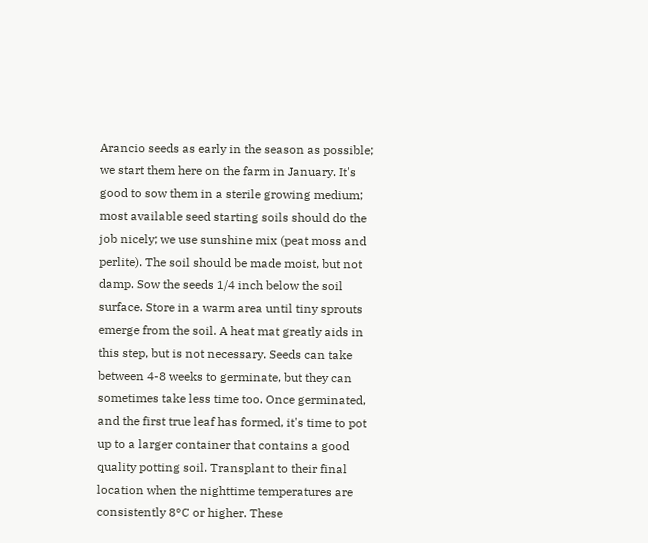Arancio seeds as early in the season as possible; we start them here on the farm in January. It's good to sow them in a sterile growing medium; most available seed starting soils should do the job nicely; we use sunshine mix (peat moss and perlite). The soil should be made moist, but not damp. Sow the seeds 1/4 inch below the soil surface. Store in a warm area until tiny sprouts emerge from the soil. A heat mat greatly aids in this step, but is not necessary. Seeds can take between 4-8 weeks to germinate, but they can sometimes take less time too. Once germinated, and the first true leaf has formed, it's time to pot up to a larger container that contains a good quality potting soil. Transplant to their final location when the nighttime temperatures are consistently 8°C or higher. These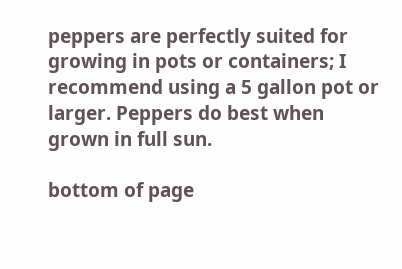peppers are perfectly suited for growing in pots or containers; I recommend using a 5 gallon pot or larger. Peppers do best when grown in full sun.

bottom of page